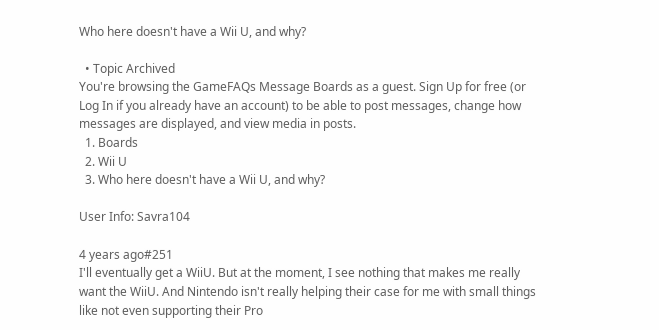Who here doesn't have a Wii U, and why?

  • Topic Archived
You're browsing the GameFAQs Message Boards as a guest. Sign Up for free (or Log In if you already have an account) to be able to post messages, change how messages are displayed, and view media in posts.
  1. Boards
  2. Wii U
  3. Who here doesn't have a Wii U, and why?

User Info: Savra104

4 years ago#251
I'll eventually get a WiiU. But at the moment, I see nothing that makes me really want the WiiU. And Nintendo isn't really helping their case for me with small things like not even supporting their Pro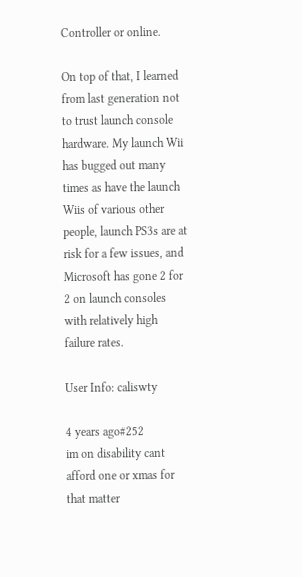Controller or online.

On top of that, I learned from last generation not to trust launch console hardware. My launch Wii has bugged out many times as have the launch Wiis of various other people, launch PS3s are at risk for a few issues, and Microsoft has gone 2 for 2 on launch consoles with relatively high failure rates.

User Info: caliswty

4 years ago#252
im on disability cant afford one or xmas for that matter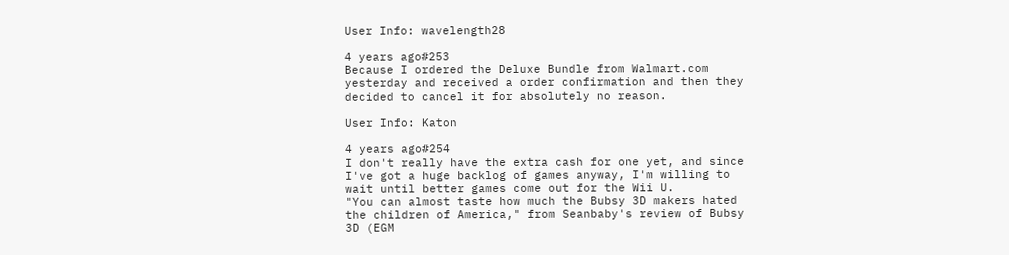User Info: wavelength28

4 years ago#253
Because I ordered the Deluxe Bundle from Walmart.com yesterday and received a order confirmation and then they decided to cancel it for absolutely no reason.

User Info: Katon

4 years ago#254
I don't really have the extra cash for one yet, and since I've got a huge backlog of games anyway, I'm willing to wait until better games come out for the Wii U.
"You can almost taste how much the Bubsy 3D makers hated the children of America," from Seanbaby's review of Bubsy 3D (EGM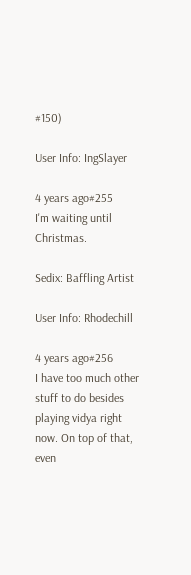#150)

User Info: IngSlayer

4 years ago#255
I'm waiting until Christmas.

Sedix: Baffling Artist

User Info: Rhodechill

4 years ago#256
I have too much other stuff to do besides playing vidya right now. On top of that, even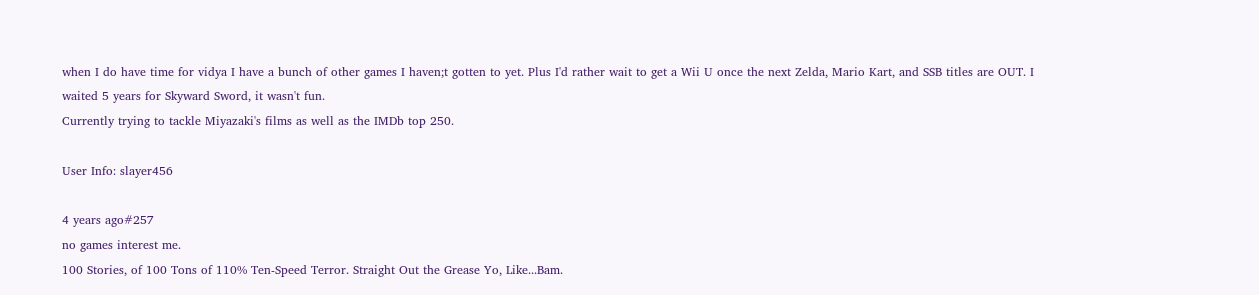when I do have time for vidya I have a bunch of other games I haven;t gotten to yet. Plus I'd rather wait to get a Wii U once the next Zelda, Mario Kart, and SSB titles are OUT. I waited 5 years for Skyward Sword, it wasn't fun.
Currently trying to tackle Miyazaki's films as well as the IMDb top 250.

User Info: slayer456

4 years ago#257
no games interest me.
100 Stories, of 100 Tons of 110% Ten-Speed Terror. Straight Out the Grease Yo, Like...Bam.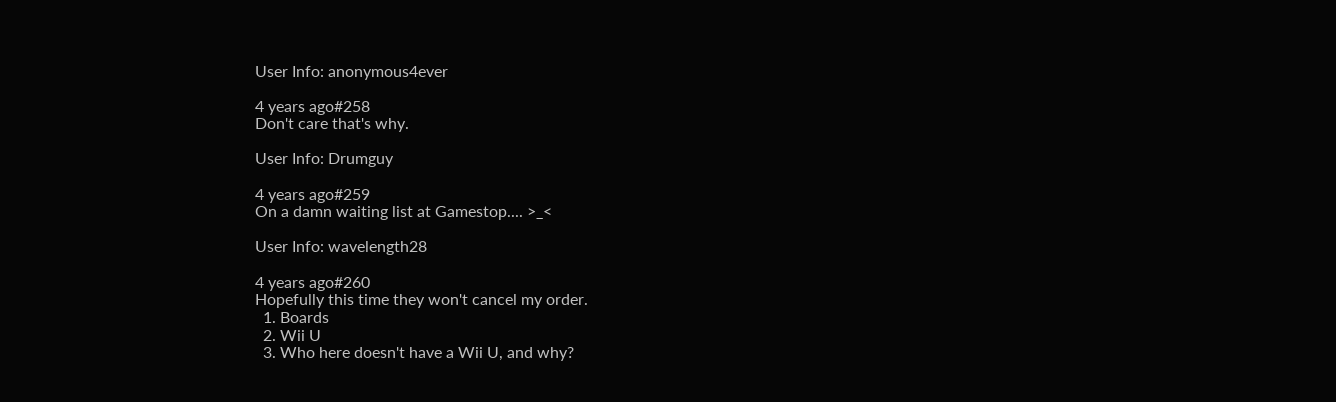User Info: anonymous4ever

4 years ago#258
Don't care that's why.

User Info: Drumguy

4 years ago#259
On a damn waiting list at Gamestop.... >_<

User Info: wavelength28

4 years ago#260
Hopefully this time they won't cancel my order.
  1. Boards
  2. Wii U
  3. Who here doesn't have a Wii U, and why?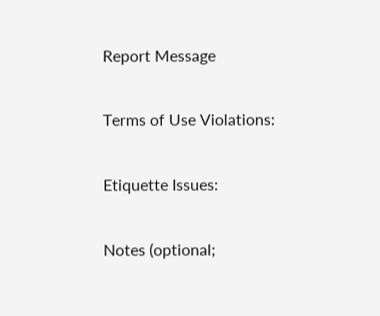Report Message

Terms of Use Violations:

Etiquette Issues:

Notes (optional;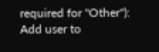required for "Other"):
Add user to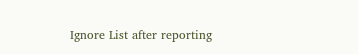Ignore List after reporting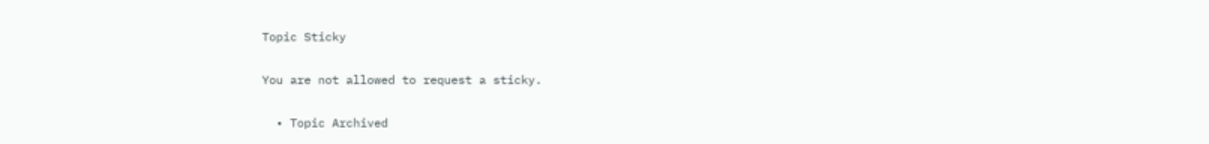Topic Sticky

You are not allowed to request a sticky.

  • Topic Archived